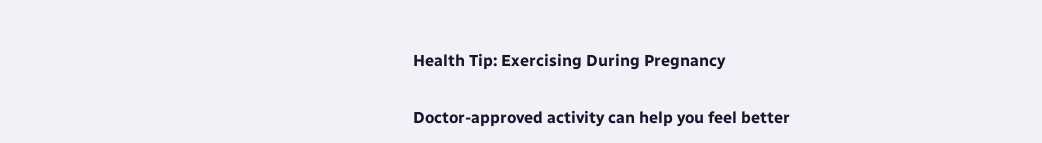Health Tip: Exercising During Pregnancy

Doctor-approved activity can help you feel better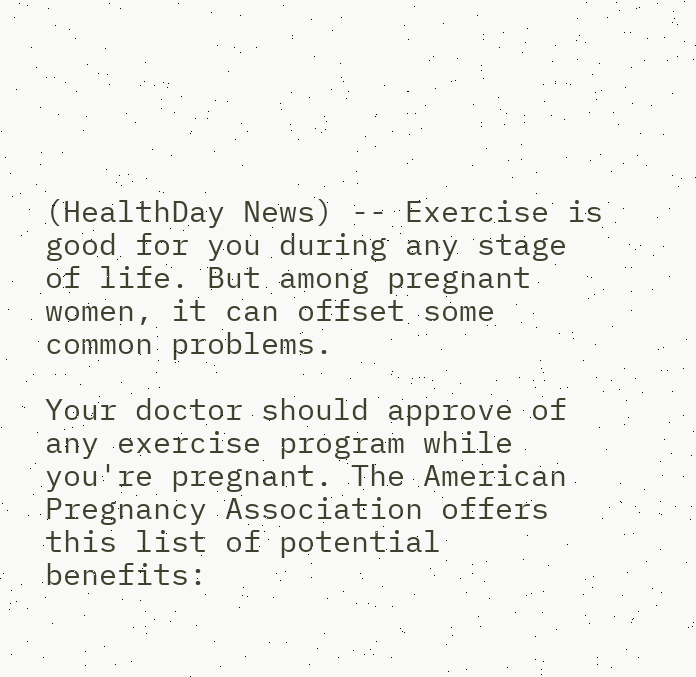(HealthDay News) -- Exercise is good for you during any stage of life. But among pregnant women, it can offset some common problems.

Your doctor should approve of any exercise program while you're pregnant. The American Pregnancy Association offers this list of potential benefits: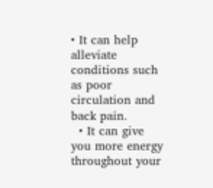• It can help alleviate conditions such as poor circulation and back pain.
  • It can give you more energy throughout your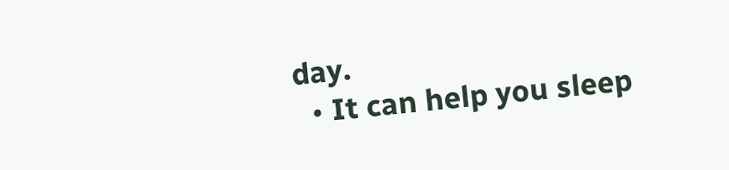day.
  • It can help you sleep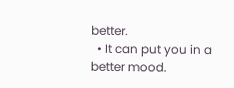better.
  • It can put you in a better mood.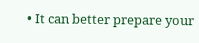• It can better prepare your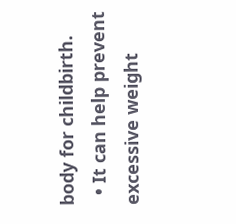body for childbirth.
  • It can help prevent excessive weight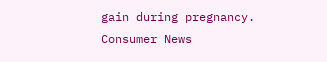gain during pregnancy.
Consumer News